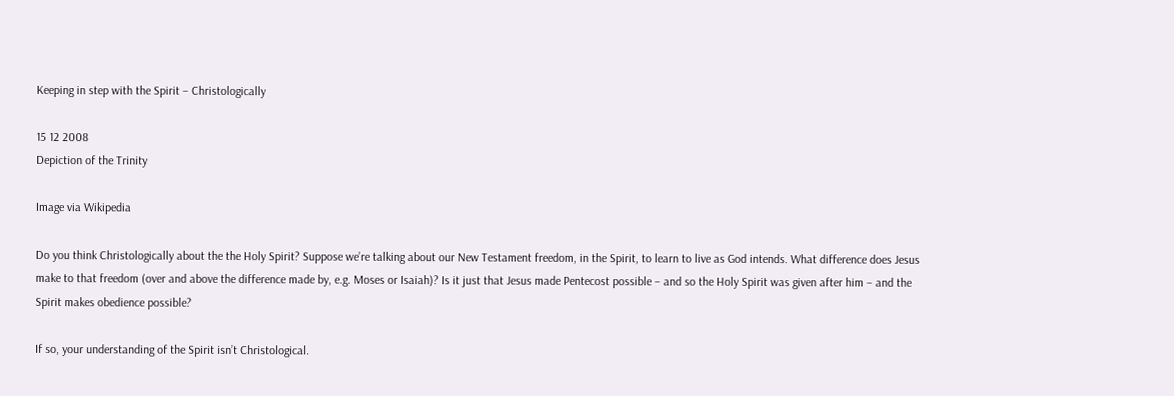Keeping in step with the Spirit – Christologically

15 12 2008
Depiction of the Trinity

Image via Wikipedia

Do you think Christologically about the the Holy Spirit? Suppose we’re talking about our New Testament freedom, in the Spirit, to learn to live as God intends. What difference does Jesus make to that freedom (over and above the difference made by, e.g. Moses or Isaiah)? Is it just that Jesus made Pentecost possible – and so the Holy Spirit was given after him – and the Spirit makes obedience possible?

If so, your understanding of the Spirit isn’t Christological.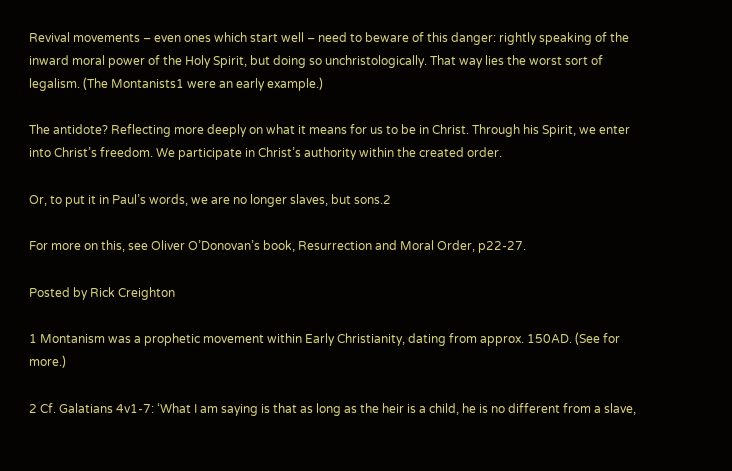Revival movements – even ones which start well – need to beware of this danger: rightly speaking of the inward moral power of the Holy Spirit, but doing so unchristologically. That way lies the worst sort of legalism. (The Montanists1 were an early example.)

The antidote? Reflecting more deeply on what it means for us to be in Christ. Through his Spirit, we enter into Christ’s freedom. We participate in Christ’s authority within the created order.

Or, to put it in Paul’s words, we are no longer slaves, but sons.2

For more on this, see Oliver O’Donovan’s book, Resurrection and Moral Order, p22-27.

Posted by Rick Creighton

1 Montanism was a prophetic movement within Early Christianity, dating from approx. 150AD. (See for more.)

2 Cf. Galatians 4v1-7: ‘What I am saying is that as long as the heir is a child, he is no different from a slave,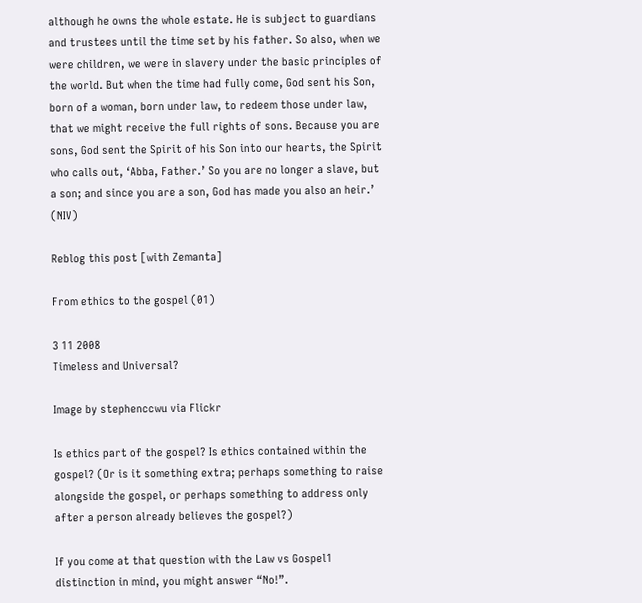although he owns the whole estate. He is subject to guardians and trustees until the time set by his father. So also, when we were children, we were in slavery under the basic principles of the world. But when the time had fully come, God sent his Son, born of a woman, born under law, to redeem those under law, that we might receive the full rights of sons. Because you are sons, God sent the Spirit of his Son into our hearts, the Spirit who calls out, ‘Abba, Father.’ So you are no longer a slave, but a son; and since you are a son, God has made you also an heir.’ (NIV)

Reblog this post [with Zemanta]

From ethics to the gospel (01)

3 11 2008
Timeless and Universal?

Image by stephenccwu via Flickr

Is ethics part of the gospel? Is ethics contained within the gospel? (Or is it something extra; perhaps something to raise alongside the gospel, or perhaps something to address only after a person already believes the gospel?)

If you come at that question with the Law vs Gospel1 distinction in mind, you might answer “No!”.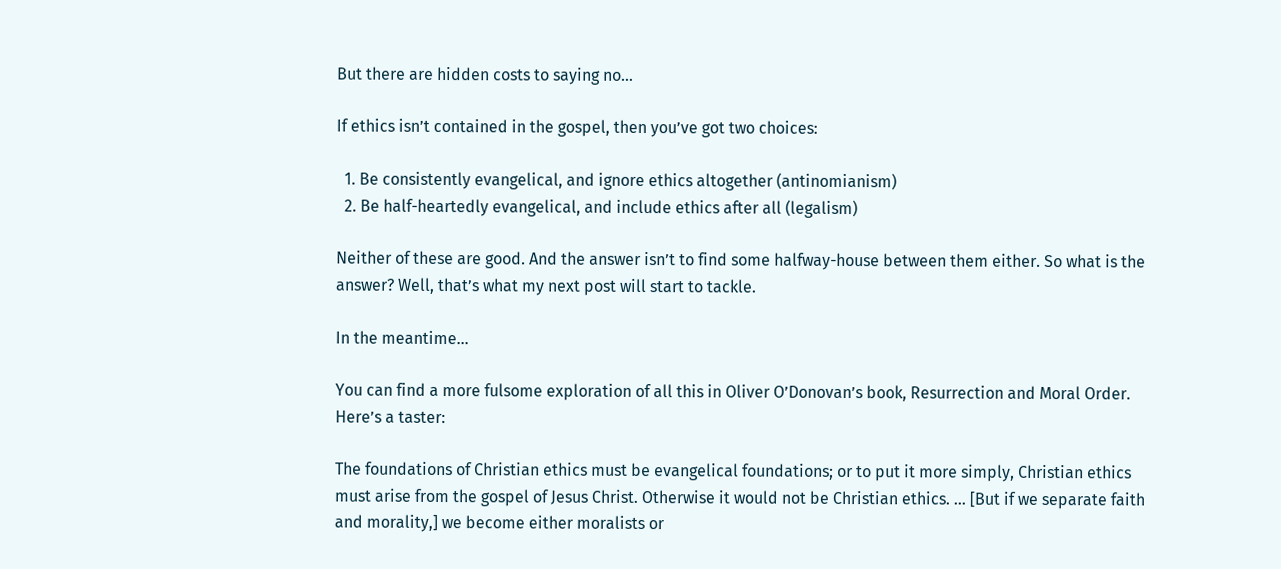But there are hidden costs to saying no…

If ethics isn’t contained in the gospel, then you’ve got two choices:

  1. Be consistently evangelical, and ignore ethics altogether (antinomianism)
  2. Be half-heartedly evangelical, and include ethics after all (legalism)

Neither of these are good. And the answer isn’t to find some halfway-house between them either. So what is the answer? Well, that’s what my next post will start to tackle.

In the meantime…

You can find a more fulsome exploration of all this in Oliver O’Donovan’s book, Resurrection and Moral Order. Here’s a taster:

The foundations of Christian ethics must be evangelical foundations; or to put it more simply, Christian ethics must arise from the gospel of Jesus Christ. Otherwise it would not be Christian ethics. … [But if we separate faith and morality,] we become either moralists or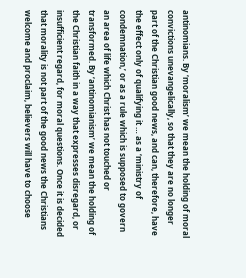antinomians. By ‘moralism’ we mean the holding of moral convictions unevangelically, so that they are no longer part of the Christian good news, and can, therefore, have the effect only of qualifying it … as a ‘ministry of condemnation,’ or as a rule which is supposed to govern an area of life which Christ has not touched or transformed. By ‘antinomianism’ we mean the holding of the Christian faith in a way that expresses disregard, or insufficient regard, for moral questions. Once it is decided that morality is not part of the good news the Christians welcome and proclaim, believers will have to choose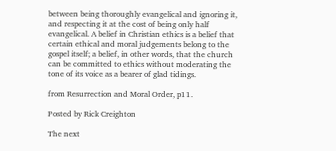between being thoroughly evangelical and ignoring it, and respecting it at the cost of being only half evangelical. A belief in Christian ethics is a belief that certain ethical and moral judgements belong to the gospel itself; a belief, in other words, that the church can be committed to ethics without moderating the tone of its voice as a bearer of glad tidings.

from Resurrection and Moral Order, p11.

Posted by Rick Creighton

The next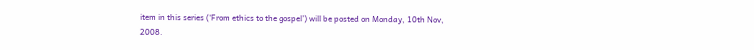item in this series (‘From ethics to the gospel’) will be posted on Monday, 10th Nov, 2008.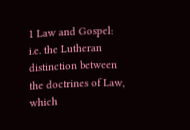1 Law and Gospel: i.e. the Lutheran distinction between the doctrines of Law, which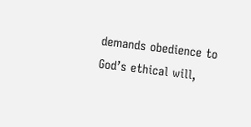demands obedience to God’s ethical will,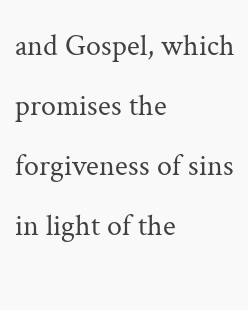and Gospel, which promises the forgiveness of sins in light of the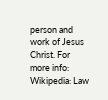person and work of Jesus Christ. For more info: Wikipedia: Law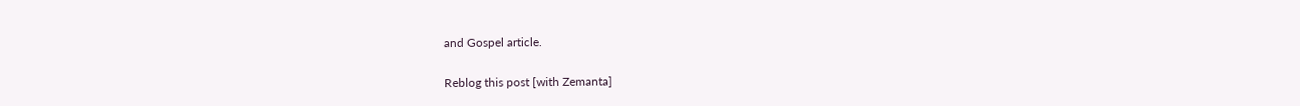and Gospel article.

Reblog this post [with Zemanta]